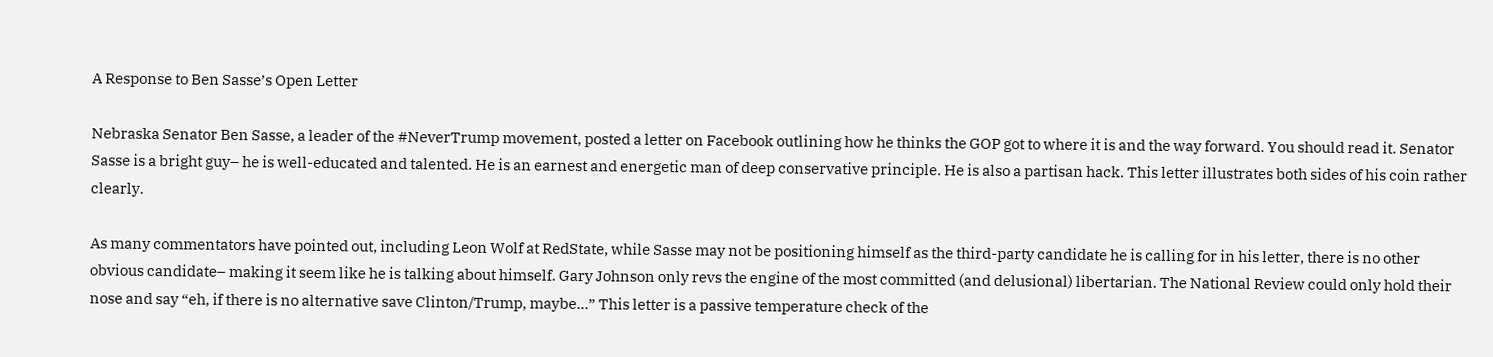A Response to Ben Sasse’s Open Letter

Nebraska Senator Ben Sasse, a leader of the #NeverTrump movement, posted a letter on Facebook outlining how he thinks the GOP got to where it is and the way forward. You should read it. Senator Sasse is a bright guy– he is well-educated and talented. He is an earnest and energetic man of deep conservative principle. He is also a partisan hack. This letter illustrates both sides of his coin rather clearly.

As many commentators have pointed out, including Leon Wolf at RedState, while Sasse may not be positioning himself as the third-party candidate he is calling for in his letter, there is no other obvious candidate– making it seem like he is talking about himself. Gary Johnson only revs the engine of the most committed (and delusional) libertarian. The National Review could only hold their nose and say “eh, if there is no alternative save Clinton/Trump, maybe…” This letter is a passive temperature check of the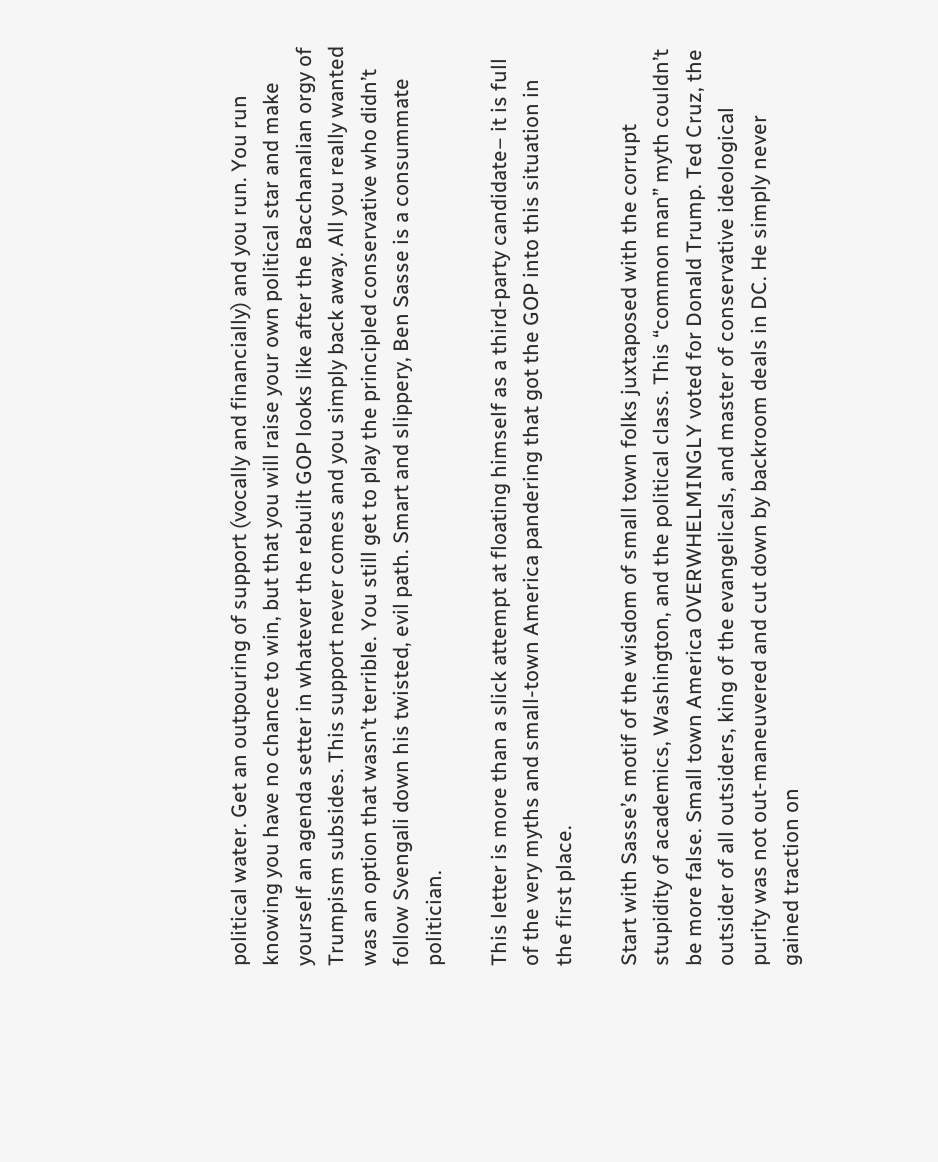political water. Get an outpouring of support (vocally and financially) and you run. You run knowing you have no chance to win, but that you will raise your own political star and make yourself an agenda setter in whatever the rebuilt GOP looks like after the Bacchanalian orgy of Trumpism subsides. This support never comes and you simply back away. All you really wanted was an option that wasn’t terrible. You still get to play the principled conservative who didn’t follow Svengali down his twisted, evil path. Smart and slippery, Ben Sasse is a consummate politician.

This letter is more than a slick attempt at floating himself as a third-party candidate– it is full of the very myths and small-town America pandering that got the GOP into this situation in the first place.

Start with Sasse’s motif of the wisdom of small town folks juxtaposed with the corrupt stupidity of academics, Washington, and the political class. This “common man” myth couldn’t be more false. Small town America OVERWHELMINGLY voted for Donald Trump. Ted Cruz, the outsider of all outsiders, king of the evangelicals, and master of conservative ideological purity was not out-maneuvered and cut down by backroom deals in DC. He simply never gained traction on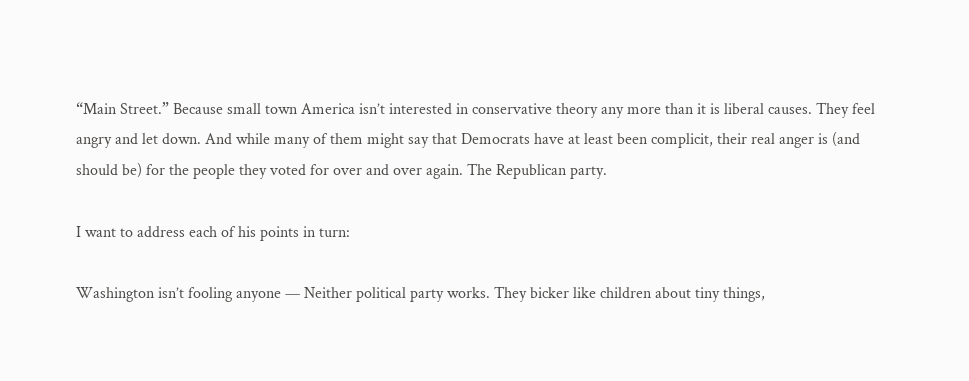“Main Street.” Because small town America isn’t interested in conservative theory any more than it is liberal causes. They feel angry and let down. And while many of them might say that Democrats have at least been complicit, their real anger is (and should be) for the people they voted for over and over again. The Republican party.

I want to address each of his points in turn:

Washington isn’t fooling anyone — Neither political party works. They bicker like children about tiny things,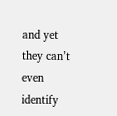and yet they can’t even identify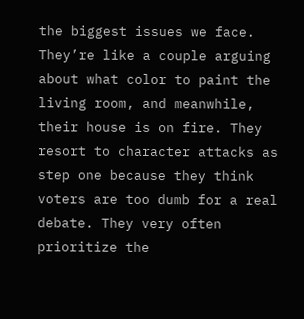the biggest issues we face. They’re like a couple arguing about what color to paint the living room, and meanwhile, their house is on fire. They resort to character attacks as step one because they think voters are too dumb for a real debate. They very often prioritize the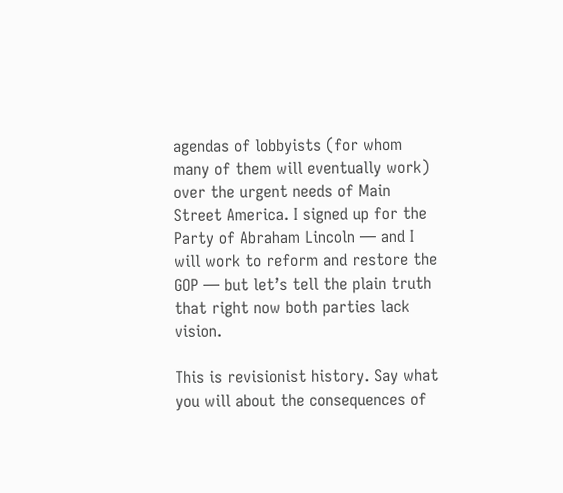agendas of lobbyists (for whom many of them will eventually work) over the urgent needs of Main Street America. I signed up for the Party of Abraham Lincoln — and I will work to reform and restore the GOP — but let’s tell the plain truth that right now both parties lack vision.

This is revisionist history. Say what you will about the consequences of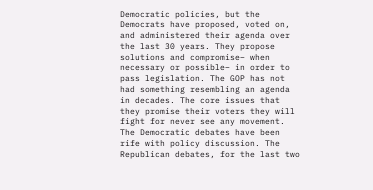Democratic policies, but the Democrats have proposed, voted on, and administered their agenda over the last 30 years. They propose solutions and compromise– when necessary or possible– in order to pass legislation. The GOP has not had something resembling an agenda in decades. The core issues that they promise their voters they will fight for never see any movement. The Democratic debates have been rife with policy discussion. The Republican debates, for the last two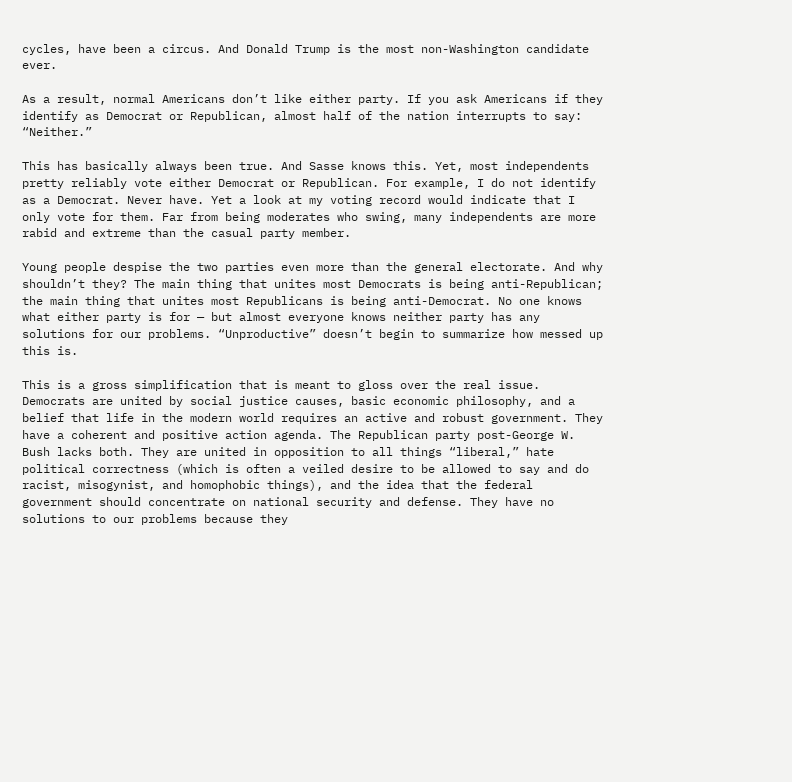cycles, have been a circus. And Donald Trump is the most non-Washington candidate ever.

As a result, normal Americans don’t like either party. If you ask Americans if they identify as Democrat or Republican, almost half of the nation interrupts to say: “Neither.”

This has basically always been true. And Sasse knows this. Yet, most independents pretty reliably vote either Democrat or Republican. For example, I do not identify as a Democrat. Never have. Yet a look at my voting record would indicate that I only vote for them. Far from being moderates who swing, many independents are more rabid and extreme than the casual party member.

Young people despise the two parties even more than the general electorate. And why shouldn’t they? The main thing that unites most Democrats is being anti-Republican; the main thing that unites most Republicans is being anti-Democrat. No one knows what either party is for — but almost everyone knows neither party has any solutions for our problems. “Unproductive” doesn’t begin to summarize how messed up this is.

This is a gross simplification that is meant to gloss over the real issue. Democrats are united by social justice causes, basic economic philosophy, and a belief that life in the modern world requires an active and robust government. They have a coherent and positive action agenda. The Republican party post-George W. Bush lacks both. They are united in opposition to all things “liberal,” hate political correctness (which is often a veiled desire to be allowed to say and do racist, misogynist, and homophobic things), and the idea that the federal government should concentrate on national security and defense. They have no solutions to our problems because they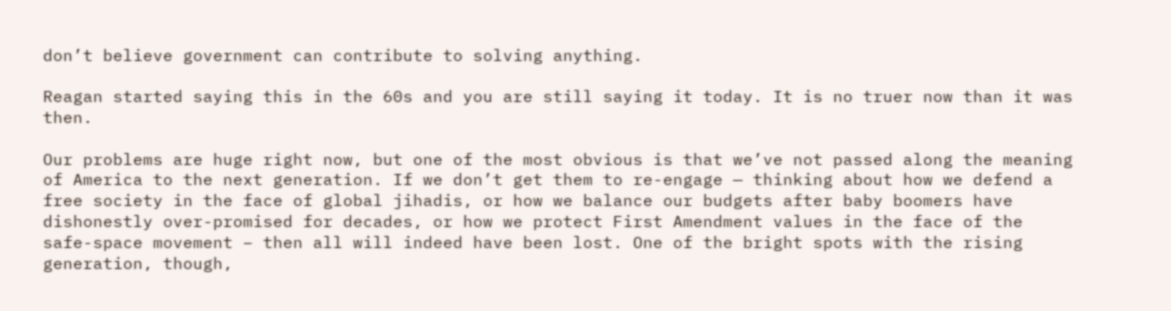don’t believe government can contribute to solving anything.

Reagan started saying this in the 60s and you are still saying it today. It is no truer now than it was then.

Our problems are huge right now, but one of the most obvious is that we’ve not passed along the meaning of America to the next generation. If we don’t get them to re-engage — thinking about how we defend a free society in the face of global jihadis, or how we balance our budgets after baby boomers have dishonestly over-promised for decades, or how we protect First Amendment values in the face of the safe-space movement – then all will indeed have been lost. One of the bright spots with the rising generation, though,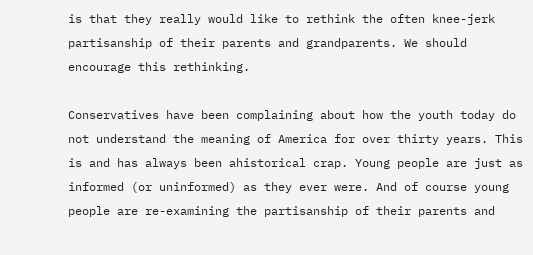is that they really would like to rethink the often knee-jerk partisanship of their parents and grandparents. We should encourage this rethinking.

Conservatives have been complaining about how the youth today do not understand the meaning of America for over thirty years. This is and has always been ahistorical crap. Young people are just as informed (or uninformed) as they ever were. And of course young people are re-examining the partisanship of their parents and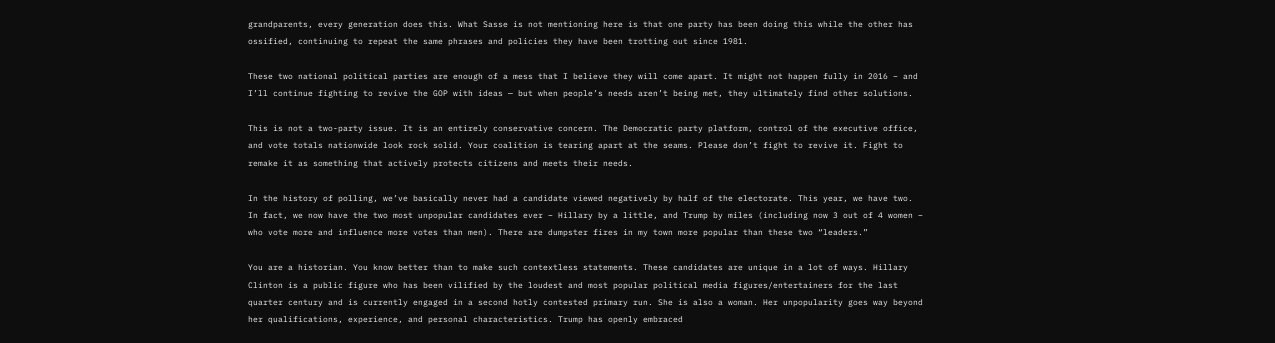grandparents, every generation does this. What Sasse is not mentioning here is that one party has been doing this while the other has ossified, continuing to repeat the same phrases and policies they have been trotting out since 1981.

These two national political parties are enough of a mess that I believe they will come apart. It might not happen fully in 2016 – and I’ll continue fighting to revive the GOP with ideas — but when people’s needs aren’t being met, they ultimately find other solutions.

This is not a two-party issue. It is an entirely conservative concern. The Democratic party platform, control of the executive office, and vote totals nationwide look rock solid. Your coalition is tearing apart at the seams. Please don’t fight to revive it. Fight to remake it as something that actively protects citizens and meets their needs.

In the history of polling, we’ve basically never had a candidate viewed negatively by half of the electorate. This year, we have two. In fact, we now have the two most unpopular candidates ever – Hillary by a little, and Trump by miles (including now 3 out of 4 women – who vote more and influence more votes than men). There are dumpster fires in my town more popular than these two “leaders.”

You are a historian. You know better than to make such contextless statements. These candidates are unique in a lot of ways. Hillary Clinton is a public figure who has been vilified by the loudest and most popular political media figures/entertainers for the last quarter century and is currently engaged in a second hotly contested primary run. She is also a woman. Her unpopularity goes way beyond her qualifications, experience, and personal characteristics. Trump has openly embraced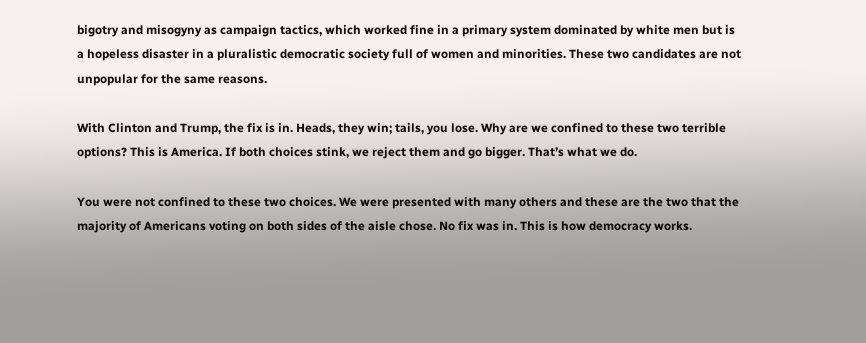bigotry and misogyny as campaign tactics, which worked fine in a primary system dominated by white men but is a hopeless disaster in a pluralistic democratic society full of women and minorities. These two candidates are not unpopular for the same reasons.

With Clinton and Trump, the fix is in. Heads, they win; tails, you lose. Why are we confined to these two terrible options? This is America. If both choices stink, we reject them and go bigger. That’s what we do.

You were not confined to these two choices. We were presented with many others and these are the two that the majority of Americans voting on both sides of the aisle chose. No fix was in. This is how democracy works.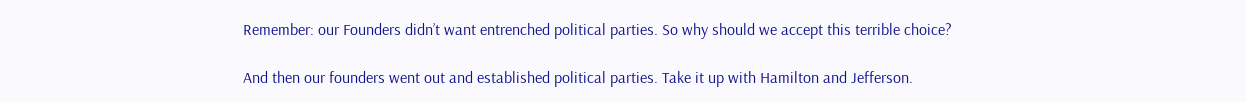Remember: our Founders didn’t want entrenched political parties. So why should we accept this terrible choice?

And then our founders went out and established political parties. Take it up with Hamilton and Jefferson.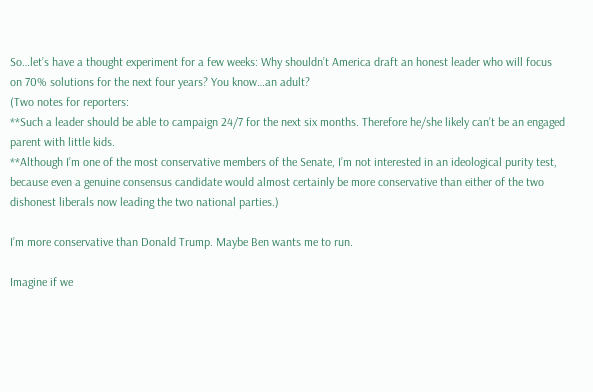So…let’s have a thought experiment for a few weeks: Why shouldn’t America draft an honest leader who will focus on 70% solutions for the next four years? You know…an adult?
(Two notes for reporters:
**Such a leader should be able to campaign 24/7 for the next six months. Therefore he/she likely can’t be an engaged parent with little kids.
**Although I’m one of the most conservative members of the Senate, I’m not interested in an ideological purity test, because even a genuine consensus candidate would almost certainly be more conservative than either of the two dishonest liberals now leading the two national parties.)

I’m more conservative than Donald Trump. Maybe Ben wants me to run.

Imagine if we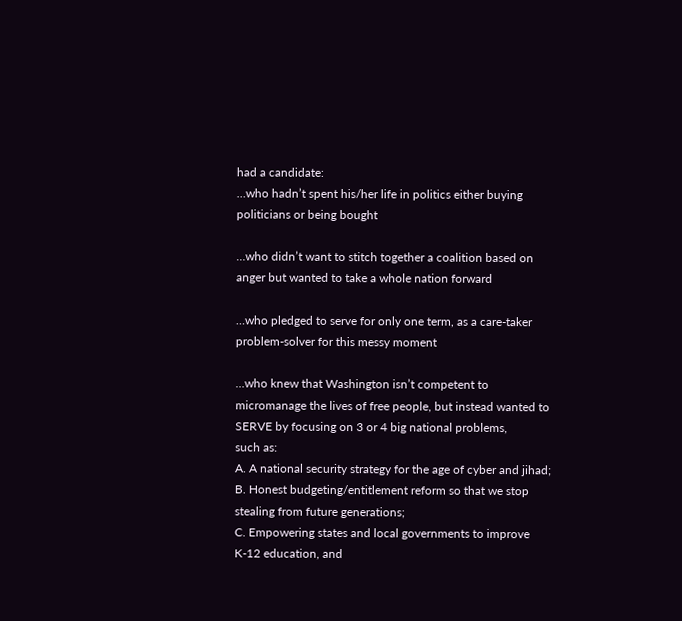had a candidate:
…who hadn’t spent his/her life in politics either buying politicians or being bought

…who didn’t want to stitch together a coalition based on anger but wanted to take a whole nation forward

…who pledged to serve for only one term, as a care-taker problem-solver for this messy moment

…who knew that Washington isn’t competent to micromanage the lives of free people, but instead wanted to SERVE by focusing on 3 or 4 big national problems,
such as:
A. A national security strategy for the age of cyber and jihad;
B. Honest budgeting/entitlement reform so that we stop stealing from future generations;
C. Empowering states and local governments to improve K-12 education, and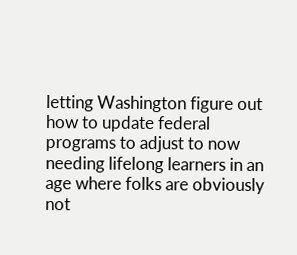letting Washington figure out how to update federal programs to adjust to now needing lifelong learners in an age where folks are obviously not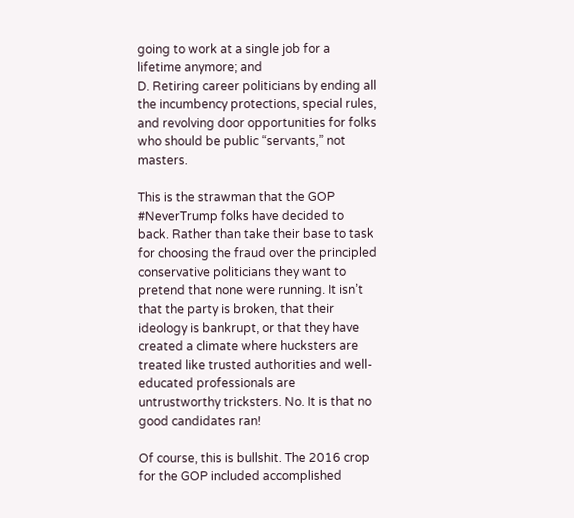going to work at a single job for a lifetime anymore; and
D. Retiring career politicians by ending all the incumbency protections, special rules, and revolving door opportunities for folks who should be public “servants,” not masters.

This is the strawman that the GOP #NeverTrump folks have decided to back. Rather than take their base to task for choosing the fraud over the principled conservative politicians they want to pretend that none were running. It isn’t that the party is broken, that their ideology is bankrupt, or that they have created a climate where hucksters are treated like trusted authorities and well-educated professionals are untrustworthy tricksters. No. It is that no good candidates ran!

Of course, this is bullshit. The 2016 crop for the GOP included accomplished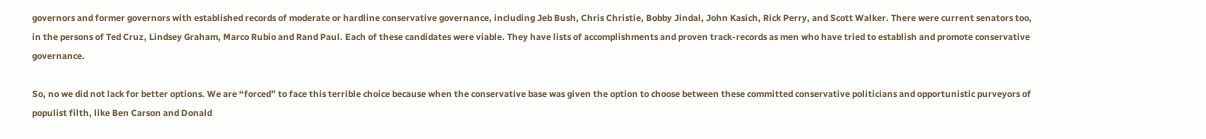governors and former governors with established records of moderate or hardline conservative governance, including Jeb Bush, Chris Christie, Bobby Jindal, John Kasich, Rick Perry, and Scott Walker. There were current senators too, in the persons of Ted Cruz, Lindsey Graham, Marco Rubio and Rand Paul. Each of these candidates were viable. They have lists of accomplishments and proven track-records as men who have tried to establish and promote conservative governance.

So, no we did not lack for better options. We are “forced” to face this terrible choice because when the conservative base was given the option to choose between these committed conservative politicians and opportunistic purveyors of populist filth, like Ben Carson and Donald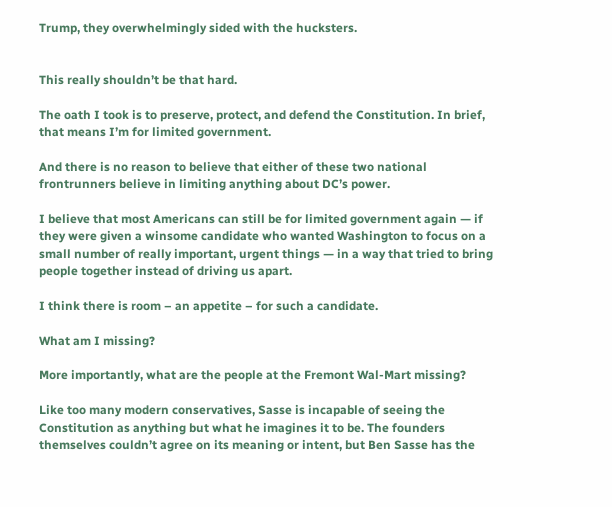Trump, they overwhelmingly sided with the hucksters.


This really shouldn’t be that hard.

The oath I took is to preserve, protect, and defend the Constitution. In brief, that means I’m for limited government.

And there is no reason to believe that either of these two national frontrunners believe in limiting anything about DC’s power.

I believe that most Americans can still be for limited government again — if they were given a winsome candidate who wanted Washington to focus on a small number of really important, urgent things — in a way that tried to bring people together instead of driving us apart.

I think there is room – an appetite – for such a candidate.

What am I missing?

More importantly, what are the people at the Fremont Wal-Mart missing?

Like too many modern conservatives, Sasse is incapable of seeing the Constitution as anything but what he imagines it to be. The founders themselves couldn’t agree on its meaning or intent, but Ben Sasse has the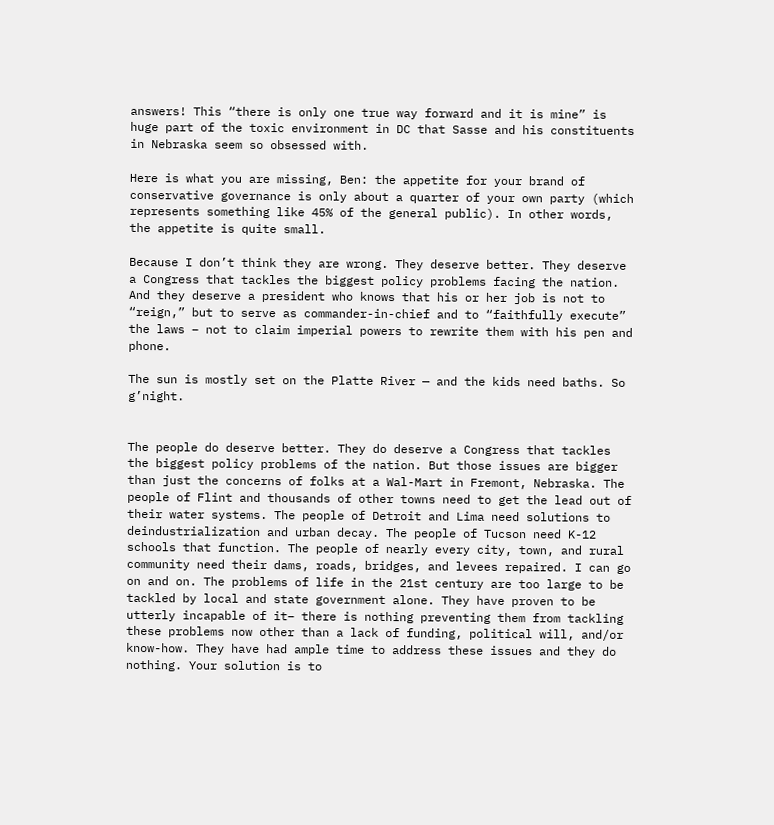answers! This “there is only one true way forward and it is mine” is huge part of the toxic environment in DC that Sasse and his constituents in Nebraska seem so obsessed with.

Here is what you are missing, Ben: the appetite for your brand of conservative governance is only about a quarter of your own party (which represents something like 45% of the general public). In other words, the appetite is quite small.

Because I don’t think they are wrong. They deserve better. They deserve a Congress that tackles the biggest policy problems facing the nation. And they deserve a president who knows that his or her job is not to “reign,” but to serve as commander-in-chief and to “faithfully execute” the laws – not to claim imperial powers to rewrite them with his pen and phone.

The sun is mostly set on the Platte River — and the kids need baths. So g’night.


The people do deserve better. They do deserve a Congress that tackles the biggest policy problems of the nation. But those issues are bigger than just the concerns of folks at a Wal-Mart in Fremont, Nebraska. The people of Flint and thousands of other towns need to get the lead out of their water systems. The people of Detroit and Lima need solutions to deindustrialization and urban decay. The people of Tucson need K-12 schools that function. The people of nearly every city, town, and rural community need their dams, roads, bridges, and levees repaired. I can go on and on. The problems of life in the 21st century are too large to be tackled by local and state government alone. They have proven to be utterly incapable of it– there is nothing preventing them from tackling these problems now other than a lack of funding, political will, and/or know-how. They have had ample time to address these issues and they do nothing. Your solution is to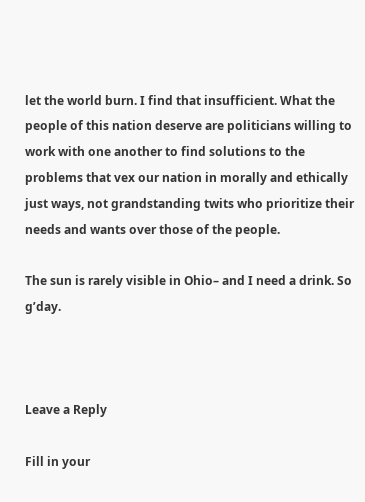let the world burn. I find that insufficient. What the people of this nation deserve are politicians willing to work with one another to find solutions to the problems that vex our nation in morally and ethically just ways, not grandstanding twits who prioritize their needs and wants over those of the people.

The sun is rarely visible in Ohio– and I need a drink. So g’day.



Leave a Reply

Fill in your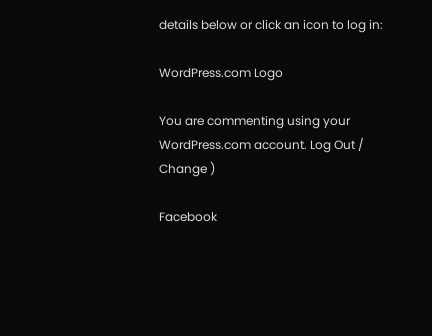details below or click an icon to log in:

WordPress.com Logo

You are commenting using your WordPress.com account. Log Out /  Change )

Facebook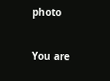photo

You are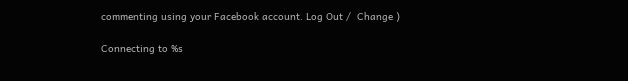commenting using your Facebook account. Log Out /  Change )

Connecting to %s